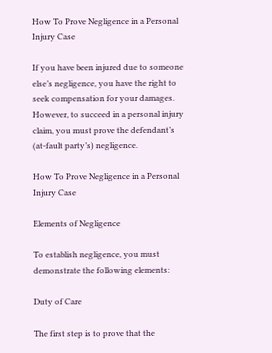How To Prove Negligence in a Personal Injury Case

If you have been injured due to someone else’s negligence, you have the right to seek compensation for your damages. However, to succeed in a personal injury claim, you must prove the defendant’s (at-fault party’s) negligence.

How To Prove Negligence in a Personal Injury Case

Elements of Negligence

To establish negligence, you must demonstrate the following elements:

Duty of Care

The first step is to prove that the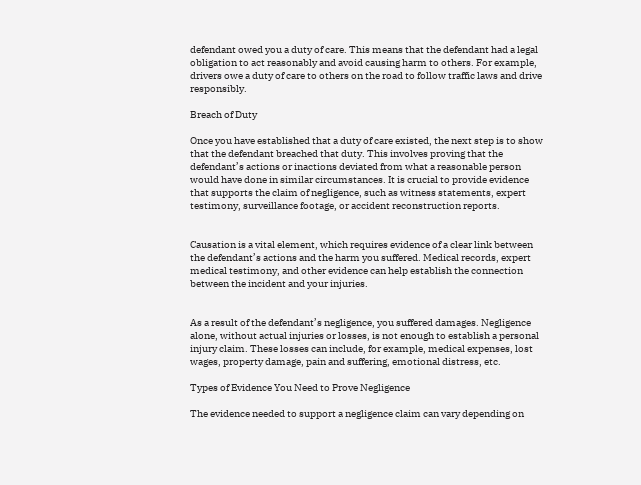defendant owed you a duty of care. This means that the defendant had a legal obligation to act reasonably and avoid causing harm to others. For example, drivers owe a duty of care to others on the road to follow traffic laws and drive responsibly.

Breach of Duty

Once you have established that a duty of care existed, the next step is to show that the defendant breached that duty. This involves proving that the defendant’s actions or inactions deviated from what a reasonable person would have done in similar circumstances. It is crucial to provide evidence that supports the claim of negligence, such as witness statements, expert testimony, surveillance footage, or accident reconstruction reports.


Causation is a vital element, which requires evidence of a clear link between the defendant’s actions and the harm you suffered. Medical records, expert medical testimony, and other evidence can help establish the connection between the incident and your injuries.


As a result of the defendant’s negligence, you suffered damages. Negligence alone, without actual injuries or losses, is not enough to establish a personal injury claim. These losses can include, for example, medical expenses, lost wages, property damage, pain and suffering, emotional distress, etc.

Types of Evidence You Need to Prove Negligence

The evidence needed to support a negligence claim can vary depending on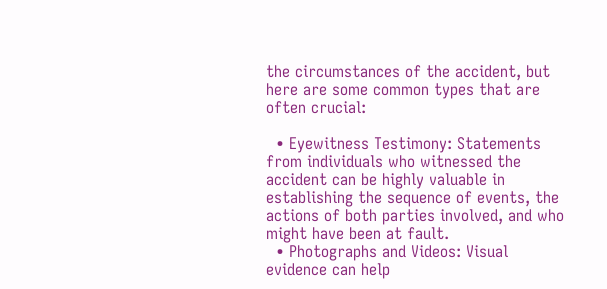the circumstances of the accident, but here are some common types that are often crucial:

  • Eyewitness Testimony: Statements from individuals who witnessed the accident can be highly valuable in establishing the sequence of events, the actions of both parties involved, and who might have been at fault.
  • Photographs and Videos: Visual evidence can help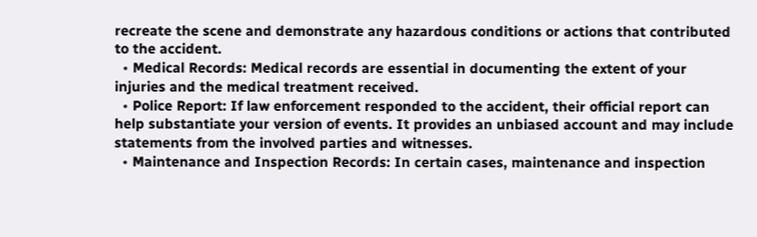recreate the scene and demonstrate any hazardous conditions or actions that contributed to the accident.
  • Medical Records: Medical records are essential in documenting the extent of your injuries and the medical treatment received.
  • Police Report: If law enforcement responded to the accident, their official report can help substantiate your version of events. It provides an unbiased account and may include statements from the involved parties and witnesses.
  • Maintenance and Inspection Records: In certain cases, maintenance and inspection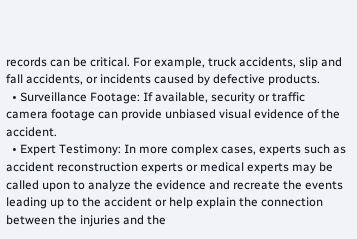records can be critical. For example, truck accidents, slip and fall accidents, or incidents caused by defective products.
  • Surveillance Footage: If available, security or traffic camera footage can provide unbiased visual evidence of the accident.
  • Expert Testimony: In more complex cases, experts such as accident reconstruction experts or medical experts may be called upon to analyze the evidence and recreate the events leading up to the accident or help explain the connection between the injuries and the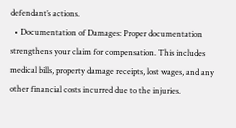defendant’s actions.
  • Documentation of Damages: Proper documentation strengthens your claim for compensation. This includes medical bills, property damage receipts, lost wages, and any other financial costs incurred due to the injuries.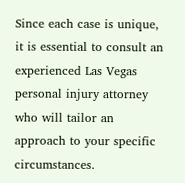Since each case is unique, it is essential to consult an experienced Las Vegas personal injury attorney who will tailor an approach to your specific circumstances.